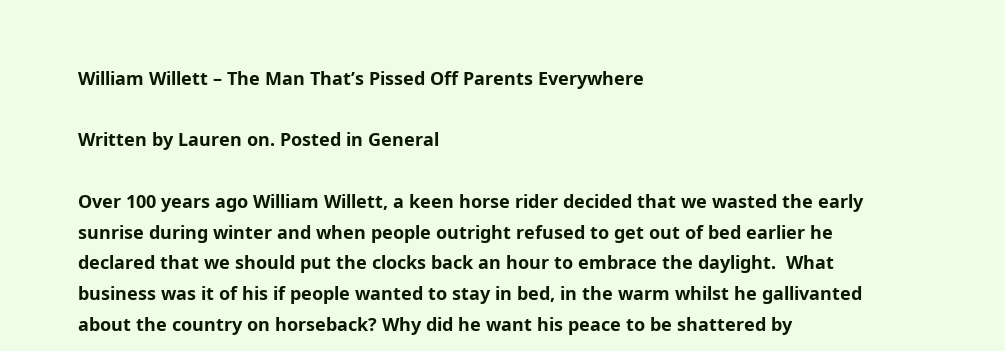William Willett – The Man That’s Pissed Off Parents Everywhere

Written by Lauren on. Posted in General

Over 100 years ago William Willett, a keen horse rider decided that we wasted the early sunrise during winter and when people outright refused to get out of bed earlier he declared that we should put the clocks back an hour to embrace the daylight.  What business was it of his if people wanted to stay in bed, in the warm whilst he gallivanted about the country on horseback? Why did he want his peace to be shattered by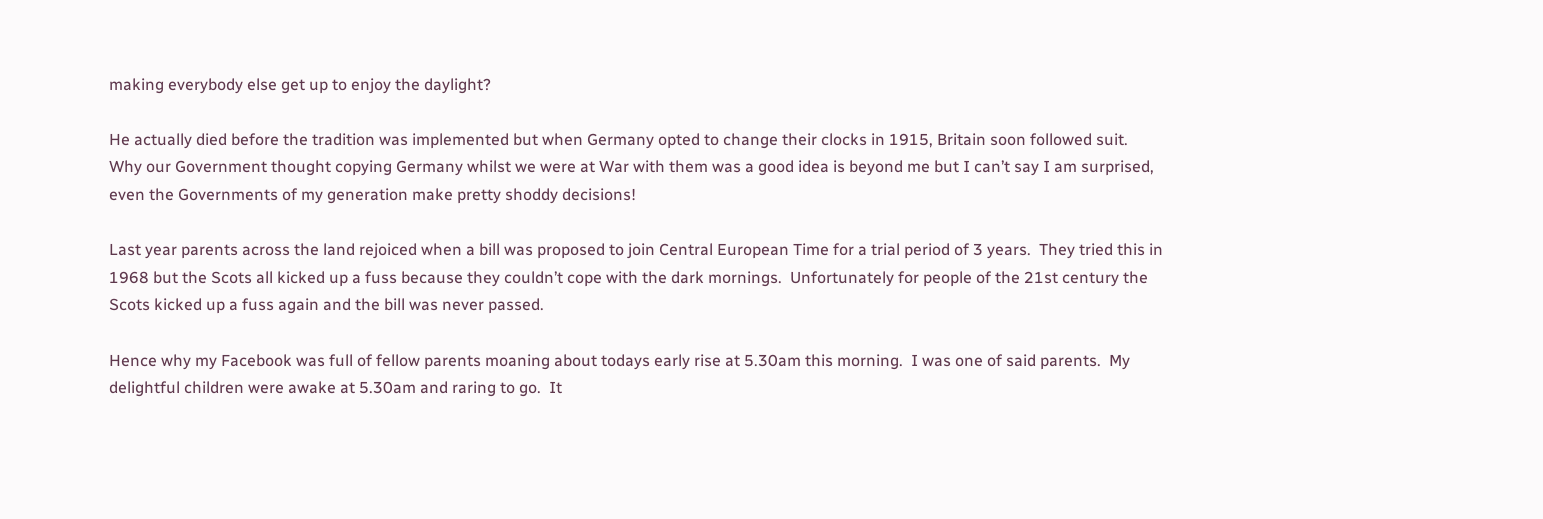making everybody else get up to enjoy the daylight?

He actually died before the tradition was implemented but when Germany opted to change their clocks in 1915, Britain soon followed suit.  Why our Government thought copying Germany whilst we were at War with them was a good idea is beyond me but I can’t say I am surprised, even the Governments of my generation make pretty shoddy decisions!

Last year parents across the land rejoiced when a bill was proposed to join Central European Time for a trial period of 3 years.  They tried this in 1968 but the Scots all kicked up a fuss because they couldn’t cope with the dark mornings.  Unfortunately for people of the 21st century the Scots kicked up a fuss again and the bill was never passed.

Hence why my Facebook was full of fellow parents moaning about todays early rise at 5.30am this morning.  I was one of said parents.  My delightful children were awake at 5.30am and raring to go.  It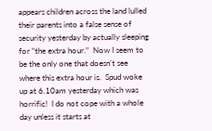appears children across the land lulled their parents into a false sense of security yesterday by actually sleeping for “the extra hour.”  Now I seem to be the only one that doesn’t see where this extra hour is.  Spud woke up at 6.10am yesterday which was horrific!  I do not cope with a whole day unless it starts at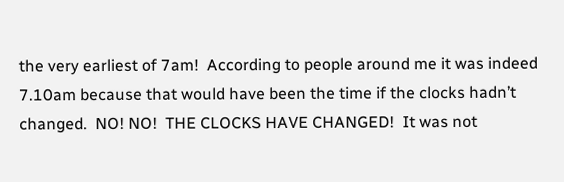the very earliest of 7am!  According to people around me it was indeed 7.10am because that would have been the time if the clocks hadn’t changed.  NO! NO!  THE CLOCKS HAVE CHANGED!  It was not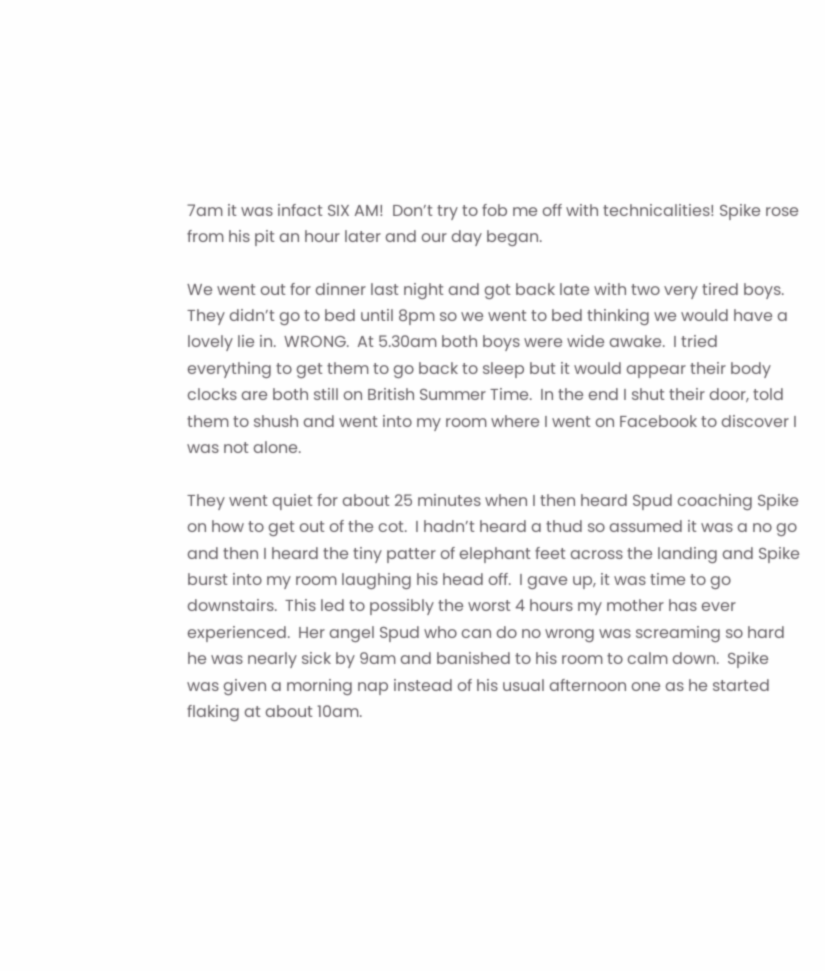7am it was infact SIX AM!  Don’t try to fob me off with technicalities! Spike rose from his pit an hour later and our day began.

We went out for dinner last night and got back late with two very tired boys.  They didn’t go to bed until 8pm so we went to bed thinking we would have a lovely lie in.  WRONG.  At 5.30am both boys were wide awake.  I tried everything to get them to go back to sleep but it would appear their body clocks are both still on British Summer Time.  In the end I shut their door, told them to shush and went into my room where I went on Facebook to discover I was not alone.

They went quiet for about 25 minutes when I then heard Spud coaching Spike on how to get out of the cot.  I hadn’t heard a thud so assumed it was a no go and then I heard the tiny patter of elephant feet across the landing and Spike burst into my room laughing his head off.  I gave up, it was time to go downstairs.  This led to possibly the worst 4 hours my mother has ever experienced.  Her angel Spud who can do no wrong was screaming so hard he was nearly sick by 9am and banished to his room to calm down.  Spike was given a morning nap instead of his usual afternoon one as he started flaking at about 10am.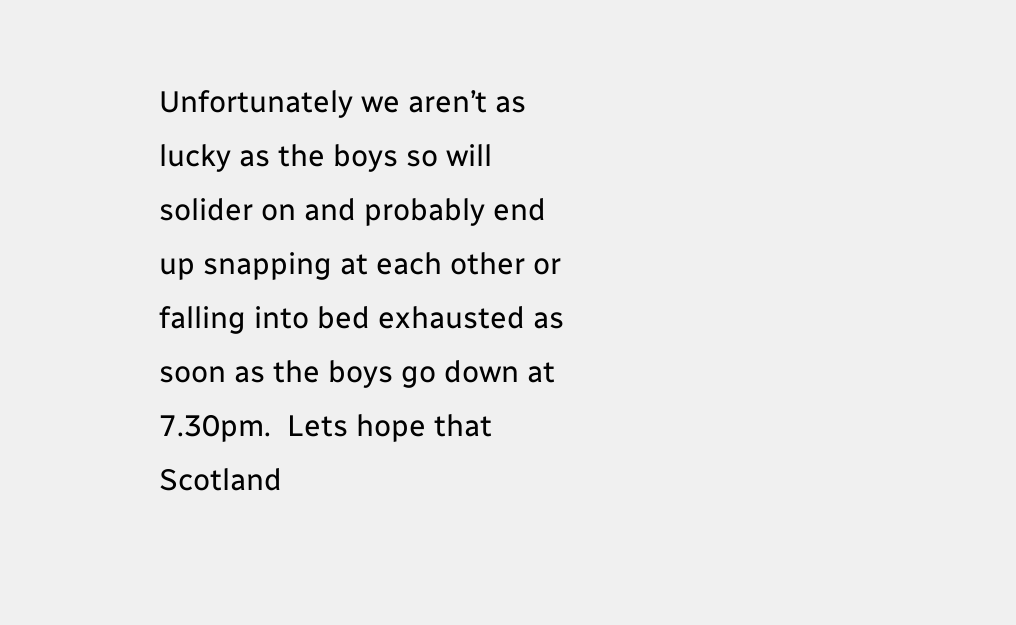Unfortunately we aren’t as lucky as the boys so will solider on and probably end up snapping at each other or falling into bed exhausted as soon as the boys go down at 7.30pm.  Lets hope that Scotland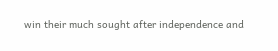win their much sought after independence and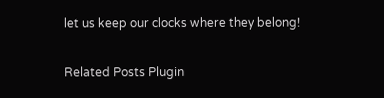let us keep our clocks where they belong!

Related Posts Plugin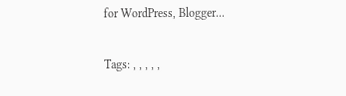for WordPress, Blogger...

Tags: , , , , ,